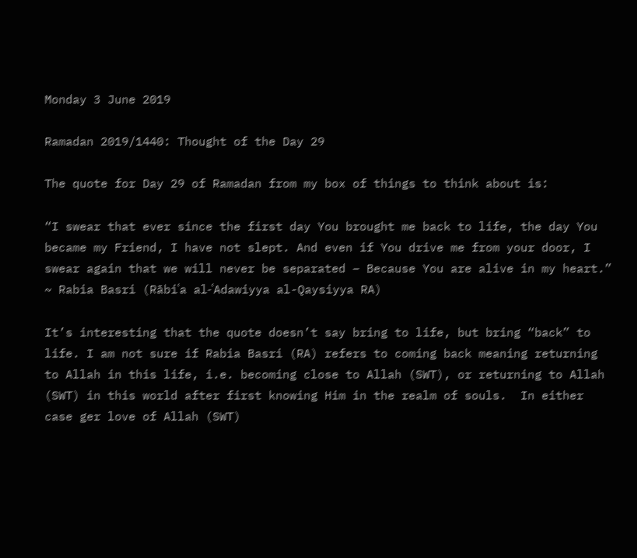Monday 3 June 2019

Ramadan 2019/1440: Thought of the Day 29

The quote for Day 29 of Ramadan from my box of things to think about is:

“I swear that ever since the first day You brought me back to life, the day You became my Friend, I have not slept. And even if You drive me from your door, I swear again that we will never be separated – Because You are alive in my heart.” ~ Rabia Basri (Rābiʿa al-ʿAdawiyya al-Qaysiyya RA)

It’s interesting that the quote doesn’t say bring to life, but bring “back” to life. I am not sure if Rabia Basri (RA) refers to coming back meaning returning to Allah in this life, i.e. becoming close to Allah (SWT), or returning to Allah (SWT) in this world after first knowing Him in the realm of souls.  In either case ger love of Allah (SWT)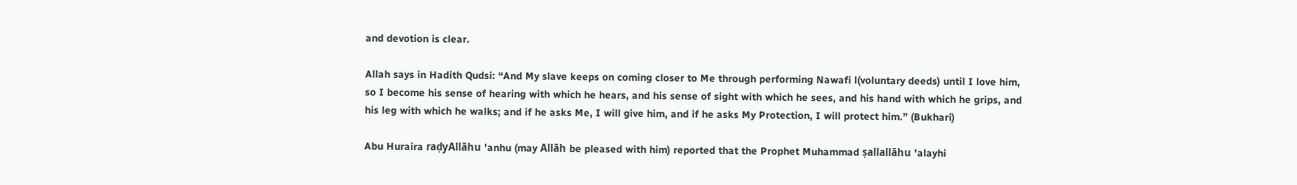and devotion is clear.

Allah says in Hadith Qudsi: “And My slave keeps on coming closer to Me through performing Nawafi l(voluntary deeds) until I love him, so I become his sense of hearing with which he hears, and his sense of sight with which he sees, and his hand with which he grips, and his leg with which he walks; and if he asks Me, I will give him, and if he asks My Protection, I will protect him.” (Bukhari)

Abu Huraira raḍyAllāhu 'anhu (may Allāh be pleased with him) reported that the Prophet Muhammad ṣallallāhu 'alayhi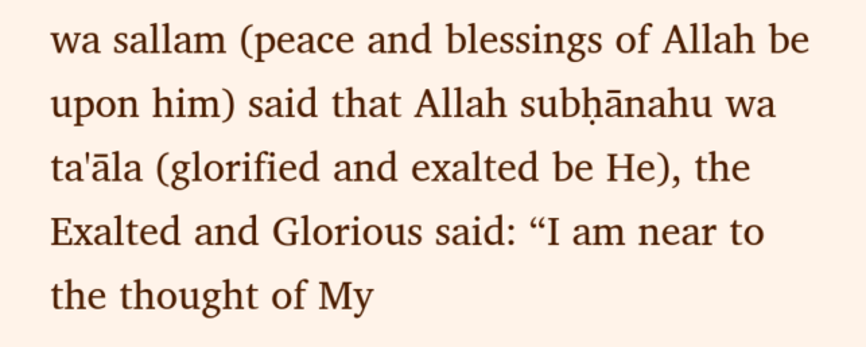wa sallam (peace and blessings of Allah be upon him) said that Allah subḥānahu wa ta'āla (glorified and exalted be He), the Exalted and Glorious said: “I am near to the thought of My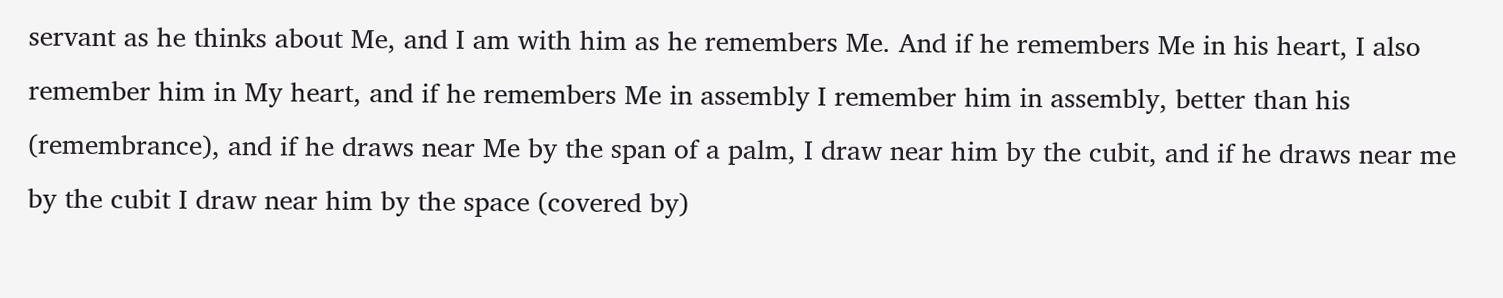servant as he thinks about Me, and I am with him as he remembers Me. And if he remembers Me in his heart, I also remember him in My heart, and if he remembers Me in assembly I remember him in assembly, better than his (remembrance), and if he draws near Me by the span of a palm, I draw near him by the cubit, and if he draws near me by the cubit I draw near him by the space (covered by)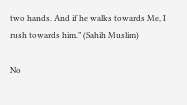two hands. And if he walks towards Me, I rush towards him.” (Sahih Muslim)

No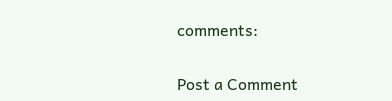comments:

Post a Comment